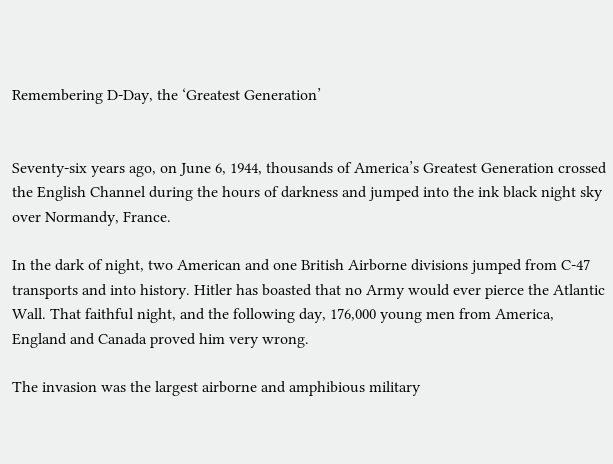Remembering D-Day, the ‘Greatest Generation’


Seventy-six years ago, on June 6, 1944, thousands of America’s Greatest Generation crossed the English Channel during the hours of darkness and jumped into the ink black night sky over Normandy, France.

In the dark of night, two American and one British Airborne divisions jumped from C-47 transports and into history. Hitler has boasted that no Army would ever pierce the Atlantic Wall. That faithful night, and the following day, 176,000 young men from America, England and Canada proved him very wrong.

The invasion was the largest airborne and amphibious military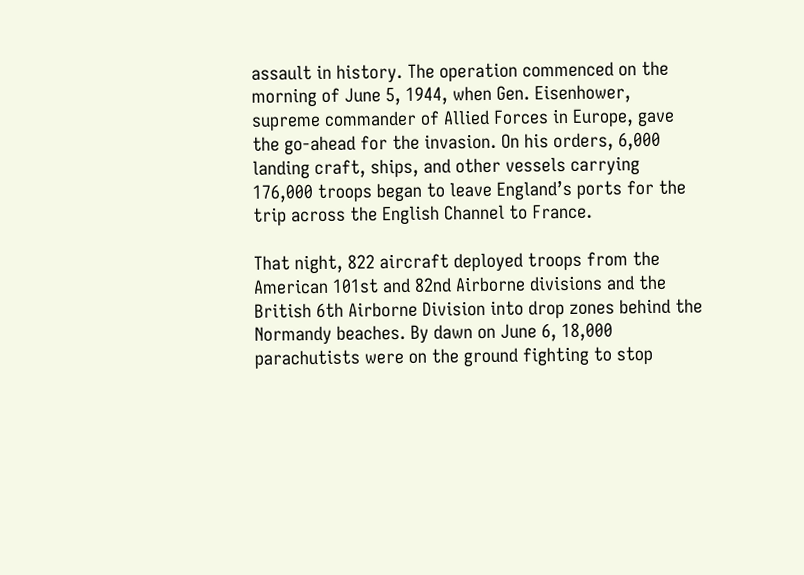assault in history. The operation commenced on the morning of June 5, 1944, when Gen. Eisenhower, supreme commander of Allied Forces in Europe, gave the go-ahead for the invasion. On his orders, 6,000 landing craft, ships, and other vessels carrying 176,000 troops began to leave England’s ports for the trip across the English Channel to France.

That night, 822 aircraft deployed troops from the American 101st and 82nd Airborne divisions and the British 6th Airborne Division into drop zones behind the Normandy beaches. By dawn on June 6, 18,000 parachutists were on the ground fighting to stop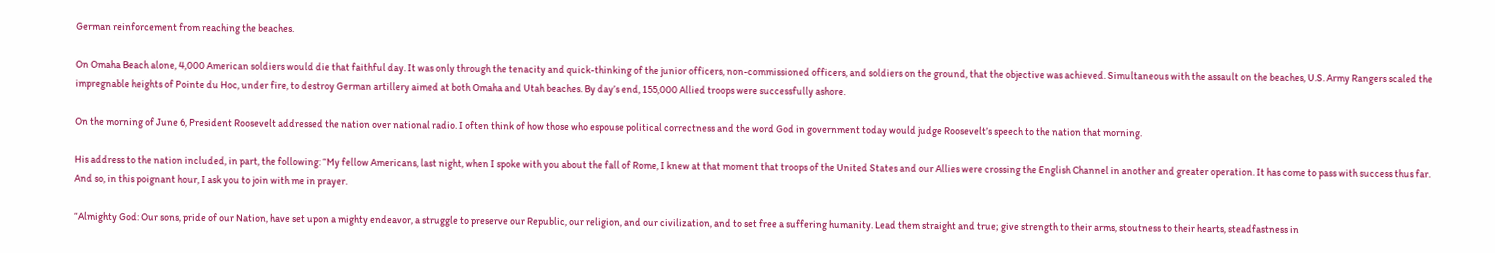German reinforcement from reaching the beaches.

On Omaha Beach alone, 4,000 American soldiers would die that faithful day. It was only through the tenacity and quick-thinking of the junior officers, non-commissioned officers, and soldiers on the ground, that the objective was achieved. Simultaneous with the assault on the beaches, U.S. Army Rangers scaled the impregnable heights of Pointe du Hoc, under fire, to destroy German artillery aimed at both Omaha and Utah beaches. By day’s end, 155,000 Allied troops were successfully ashore.

On the morning of June 6, President Roosevelt addressed the nation over national radio. I often think of how those who espouse political correctness and the word God in government today would judge Roosevelt’s speech to the nation that morning.

His address to the nation included, in part, the following: “My fellow Americans, last night, when I spoke with you about the fall of Rome, I knew at that moment that troops of the United States and our Allies were crossing the English Channel in another and greater operation. It has come to pass with success thus far. And so, in this poignant hour, I ask you to join with me in prayer.

“Almighty God: Our sons, pride of our Nation, have set upon a mighty endeavor, a struggle to preserve our Republic, our religion, and our civilization, and to set free a suffering humanity. Lead them straight and true; give strength to their arms, stoutness to their hearts, steadfastness in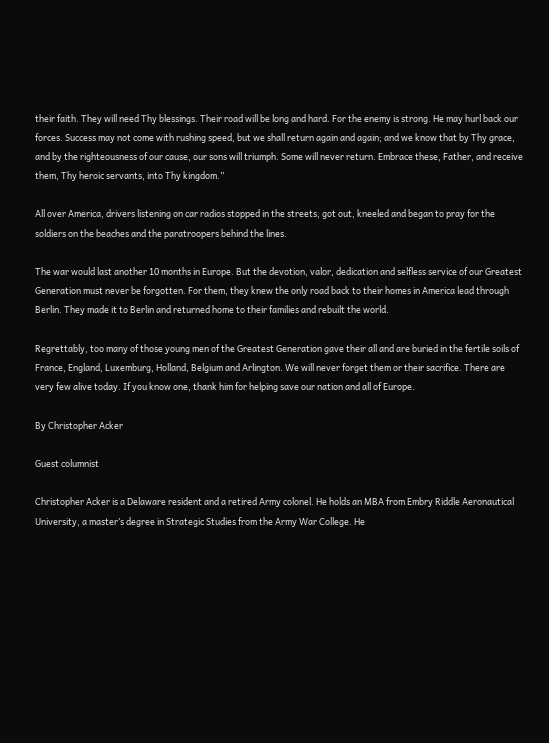their faith. They will need Thy blessings. Their road will be long and hard. For the enemy is strong. He may hurl back our forces. Success may not come with rushing speed, but we shall return again and again; and we know that by Thy grace, and by the righteousness of our cause, our sons will triumph. Some will never return. Embrace these, Father, and receive them, Thy heroic servants, into Thy kingdom.”

All over America, drivers listening on car radios stopped in the streets, got out, kneeled and began to pray for the soldiers on the beaches and the paratroopers behind the lines.

The war would last another 10 months in Europe. But the devotion, valor, dedication and selfless service of our Greatest Generation must never be forgotten. For them, they knew the only road back to their homes in America lead through Berlin. They made it to Berlin and returned home to their families and rebuilt the world.

Regrettably, too many of those young men of the Greatest Generation gave their all and are buried in the fertile soils of France, England, Luxemburg, Holland, Belgium and Arlington. We will never forget them or their sacrifice. There are very few alive today. If you know one, thank him for helping save our nation and all of Europe.

By Christopher Acker

Guest columnist

Christopher Acker is a Delaware resident and a retired Army colonel. He holds an MBA from Embry Riddle Aeronautical University, a master’s degree in Strategic Studies from the Army War College. He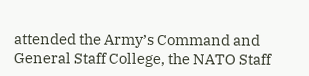attended the Army’s Command and General Staff College, the NATO Staff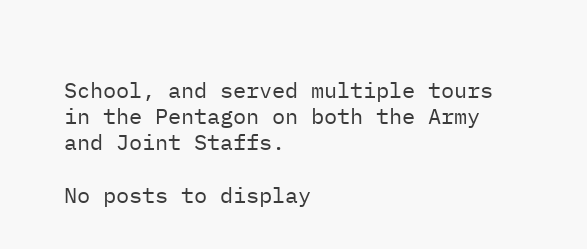School, and served multiple tours in the Pentagon on both the Army and Joint Staffs.

No posts to display